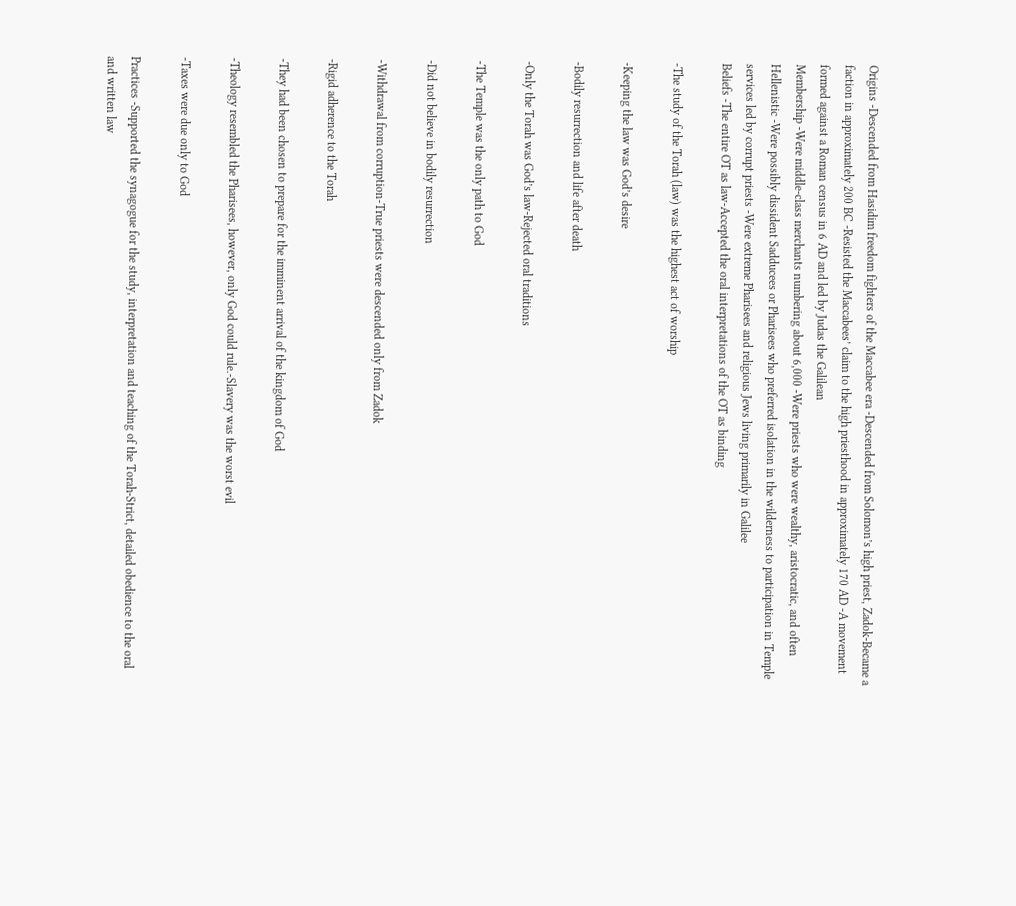Origins -Descended from Hasidim freedom fighters of the Maccabee era -Descended from Solomon’s high priest, Zadok-Became a faction in approximately 200 BC -Resisted the Maccabees’ claim to the high priesthood in approximately 170 AD -A movement formed against a Roman census in 6 AD and led by Judas the Galilean
Membership -Were middle-class merchants numbering about 6,000 -Were priests who were wealthy, aristocratic, and often Hellenistic -Were possibly dissident Sadducees or Pharisees who preferred isolation in the wilderness to participation in Temple services led by corrupt priests -Were extreme Pharisees and religious Jews living primarily in Galilee
Beliefs -The entire OT as law-Accepted the oral interpretations of the OT as binding

-The study of the Torah (law) was the highest act of worship

-Keeping the law was God’s desire

-Bodily resurrection and life after death

-Only the Torah was God’s law-Rejected oral traditions

-The Temple was the only path to God

-Did not believe in bodily resurrection

-Withdrawal from corruption-True priests were descended only from Zadok

-Rigid adherence to the Torah

-They had been chosen to prepare for the imminent arrival of the kingdom of God

-Theology resembled the Pharisees, however, only God could rule.-Slavery was the worst evil

-Taxes were due only to God

Practices -Supported the synagogue for the study, interpretation and teaching of the Torah-Strict, detailed obedience to the oral and written law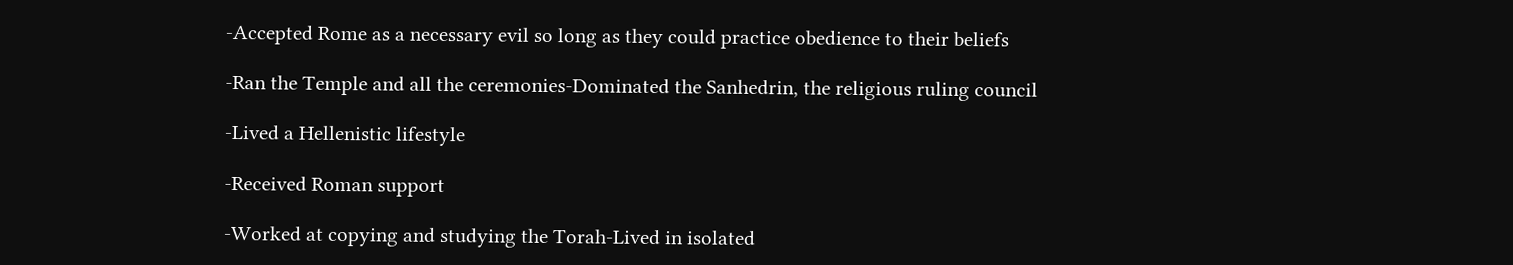-Accepted Rome as a necessary evil so long as they could practice obedience to their beliefs

-Ran the Temple and all the ceremonies-Dominated the Sanhedrin, the religious ruling council

-Lived a Hellenistic lifestyle

-Received Roman support

-Worked at copying and studying the Torah-Lived in isolated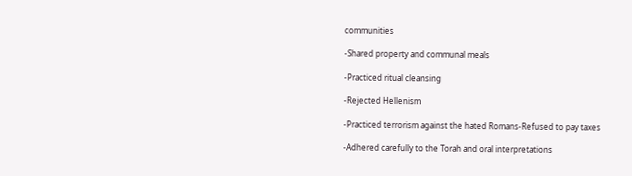communities

-Shared property and communal meals

-Practiced ritual cleansing

-Rejected Hellenism

-Practiced terrorism against the hated Romans-Refused to pay taxes

-Adhered carefully to the Torah and oral interpretations